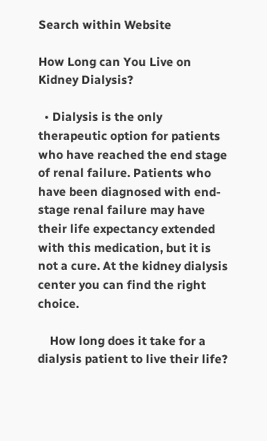Search within Website

How Long can You Live on Kidney Dialysis?

  • Dialysis is the only therapeutic option for patients who have reached the end stage of renal failure. Patients who have been diagnosed with end-stage renal failure may have their life expectancy extended with this medication, but it is not a cure. At the kidney dialysis center you can find the right choice.

    How long does it take for a dialysis patient to live their life?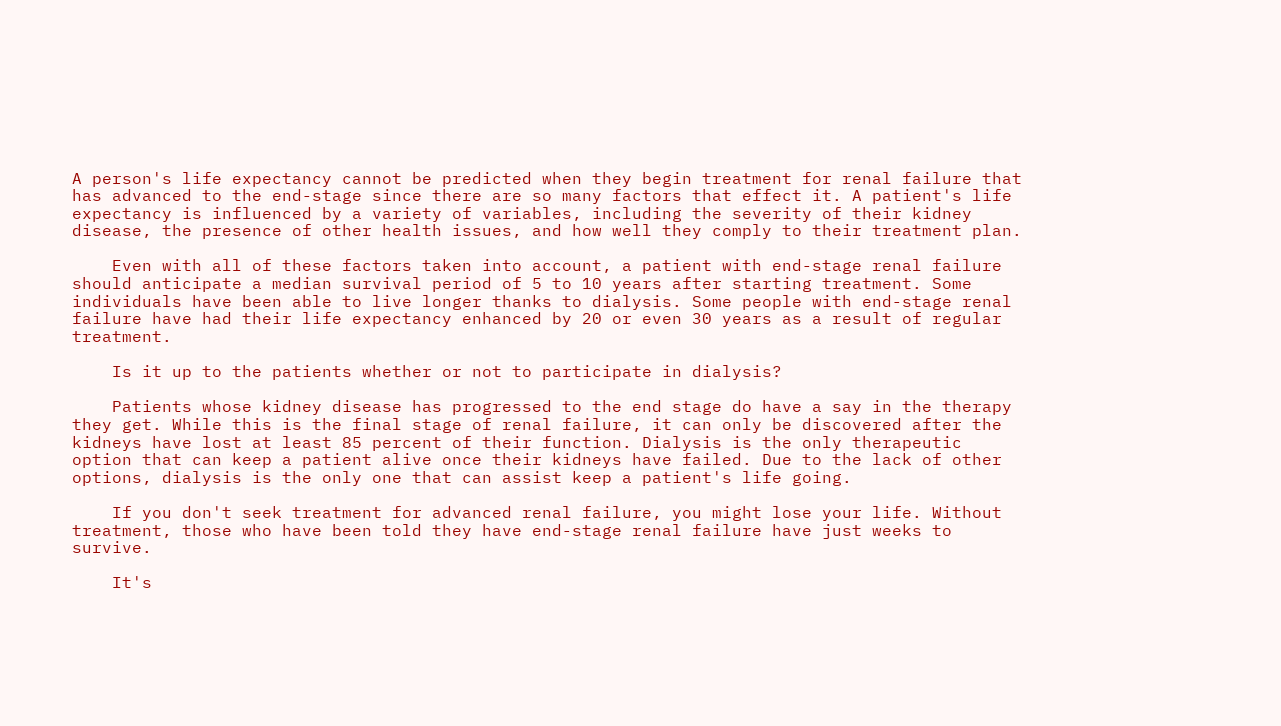A person's life expectancy cannot be predicted when they begin treatment for renal failure that has advanced to the end-stage since there are so many factors that effect it. A patient's life expectancy is influenced by a variety of variables, including the severity of their kidney disease, the presence of other health issues, and how well they comply to their treatment plan.

    Even with all of these factors taken into account, a patient with end-stage renal failure should anticipate a median survival period of 5 to 10 years after starting treatment. Some individuals have been able to live longer thanks to dialysis. Some people with end-stage renal failure have had their life expectancy enhanced by 20 or even 30 years as a result of regular treatment.

    Is it up to the patients whether or not to participate in dialysis?

    Patients whose kidney disease has progressed to the end stage do have a say in the therapy they get. While this is the final stage of renal failure, it can only be discovered after the kidneys have lost at least 85 percent of their function. Dialysis is the only therapeutic option that can keep a patient alive once their kidneys have failed. Due to the lack of other options, dialysis is the only one that can assist keep a patient's life going.

    If you don't seek treatment for advanced renal failure, you might lose your life. Without treatment, those who have been told they have end-stage renal failure have just weeks to survive.

    It's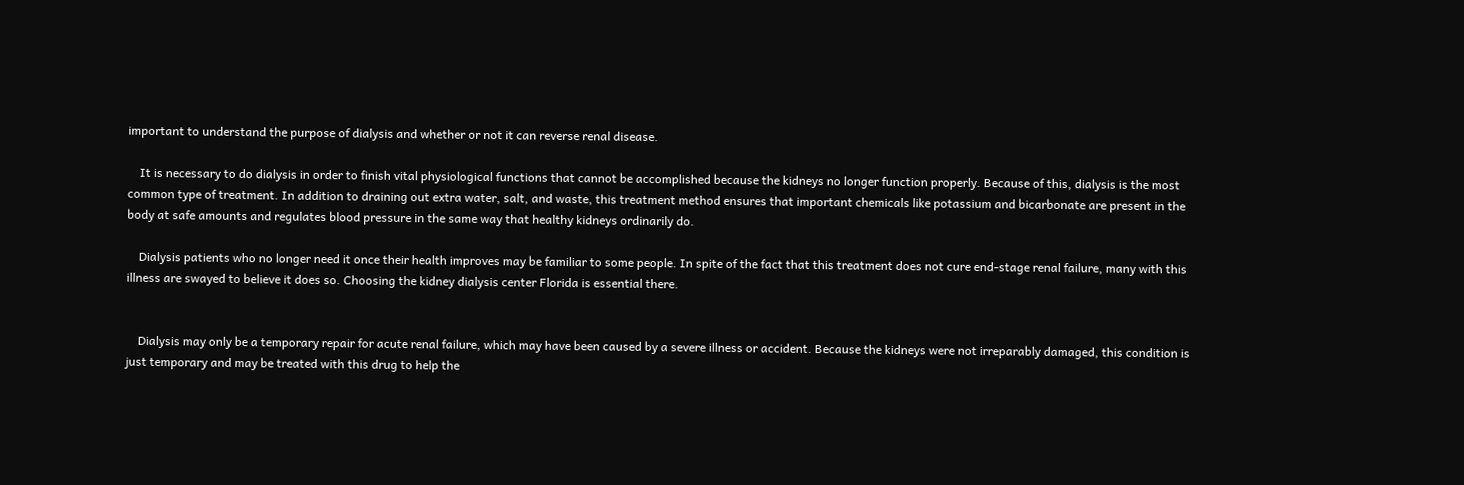important to understand the purpose of dialysis and whether or not it can reverse renal disease.

    It is necessary to do dialysis in order to finish vital physiological functions that cannot be accomplished because the kidneys no longer function properly. Because of this, dialysis is the most common type of treatment. In addition to draining out extra water, salt, and waste, this treatment method ensures that important chemicals like potassium and bicarbonate are present in the body at safe amounts and regulates blood pressure in the same way that healthy kidneys ordinarily do.

    Dialysis patients who no longer need it once their health improves may be familiar to some people. In spite of the fact that this treatment does not cure end-stage renal failure, many with this illness are swayed to believe it does so. Choosing the kidney dialysis center Florida is essential there.


    Dialysis may only be a temporary repair for acute renal failure, which may have been caused by a severe illness or accident. Because the kidneys were not irreparably damaged, this condition is just temporary and may be treated with this drug to help the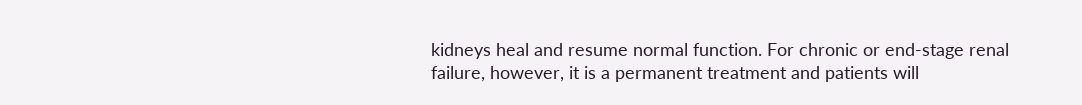kidneys heal and resume normal function. For chronic or end-stage renal failure, however, it is a permanent treatment and patients will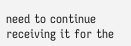need to continue receiving it for the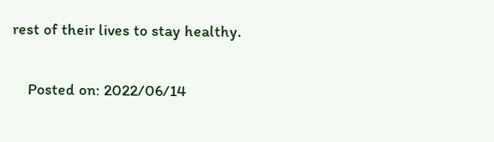rest of their lives to stay healthy.

    Posted on: 2022/06/14